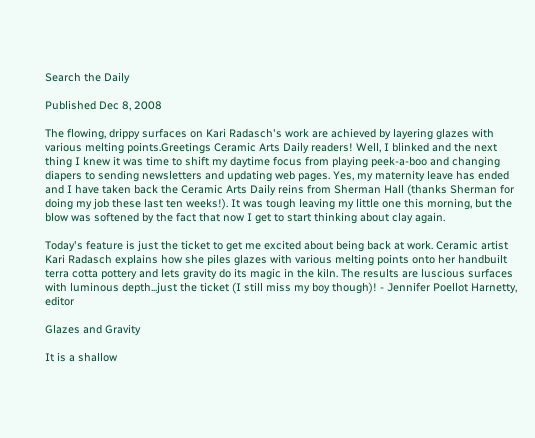Search the Daily

Published Dec 8, 2008

The flowing, drippy surfaces on Kari Radasch's work are achieved by layering glazes with various melting points.Greetings Ceramic Arts Daily readers! Well, I blinked and the next thing I knew it was time to shift my daytime focus from playing peek-a-boo and changing diapers to sending newsletters and updating web pages. Yes, my maternity leave has ended and I have taken back the Ceramic Arts Daily reins from Sherman Hall (thanks Sherman for doing my job these last ten weeks!). It was tough leaving my little one this morning, but the blow was softened by the fact that now I get to start thinking about clay again.

Today's feature is just the ticket to get me excited about being back at work. Ceramic artist Kari Radasch explains how she piles glazes with various melting points onto her handbuilt terra cotta pottery and lets gravity do its magic in the kiln. The results are luscious surfaces with luminous depth...just the ticket (I still miss my boy though)! - Jennifer Poellot Harnetty, editor

Glazes and Gravity

It is a shallow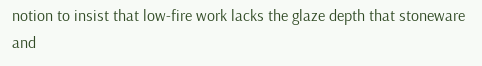notion to insist that low-fire work lacks the glaze depth that stoneware and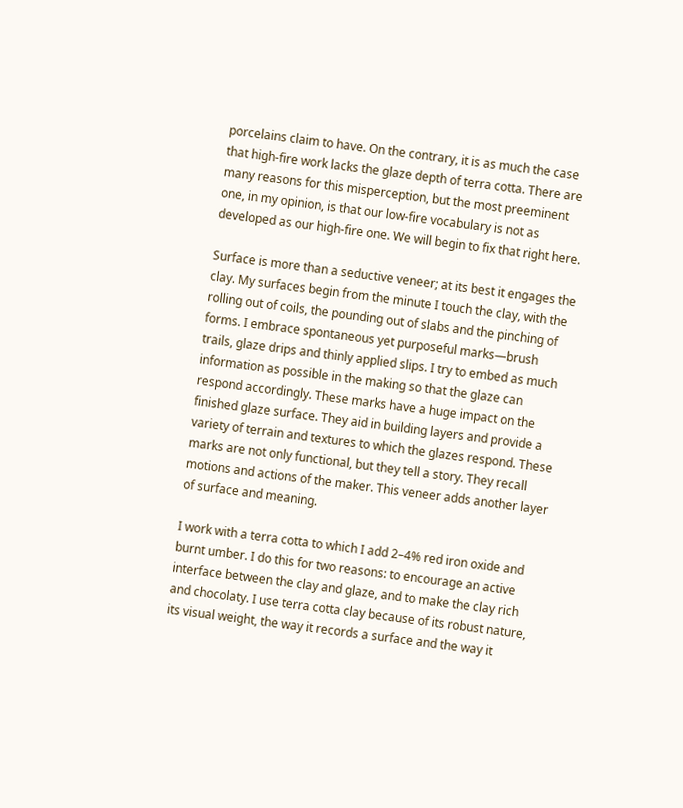porcelains claim to have. On the contrary, it is as much the case that high-fire work lacks the glaze depth of terra cotta. There are many reasons for this misperception, but the most preeminent one, in my opinion, is that our low-fire vocabulary is not as developed as our high-fire one. We will begin to fix that right here.

Surface is more than a seductive veneer; at its best it engages the clay. My surfaces begin from the minute I touch the clay, with the rolling out of coils, the pounding out of slabs and the pinching of forms. I embrace spontaneous yet purposeful marks—brush trails, glaze drips and thinly applied slips. I try to embed as much information as possible in the making so that the glaze can respond accordingly. These marks have a huge impact on the finished glaze surface. They aid in building layers and provide a variety of terrain and textures to which the glazes respond. These marks are not only functional, but they tell a story. They recall motions and actions of the maker. This veneer adds another layer of surface and meaning.

I work with a terra cotta to which I add 2–4% red iron oxide and burnt umber. I do this for two reasons: to encourage an active interface between the clay and glaze, and to make the clay rich and chocolaty. I use terra cotta clay because of its robust nature, its visual weight, the way it records a surface and the way it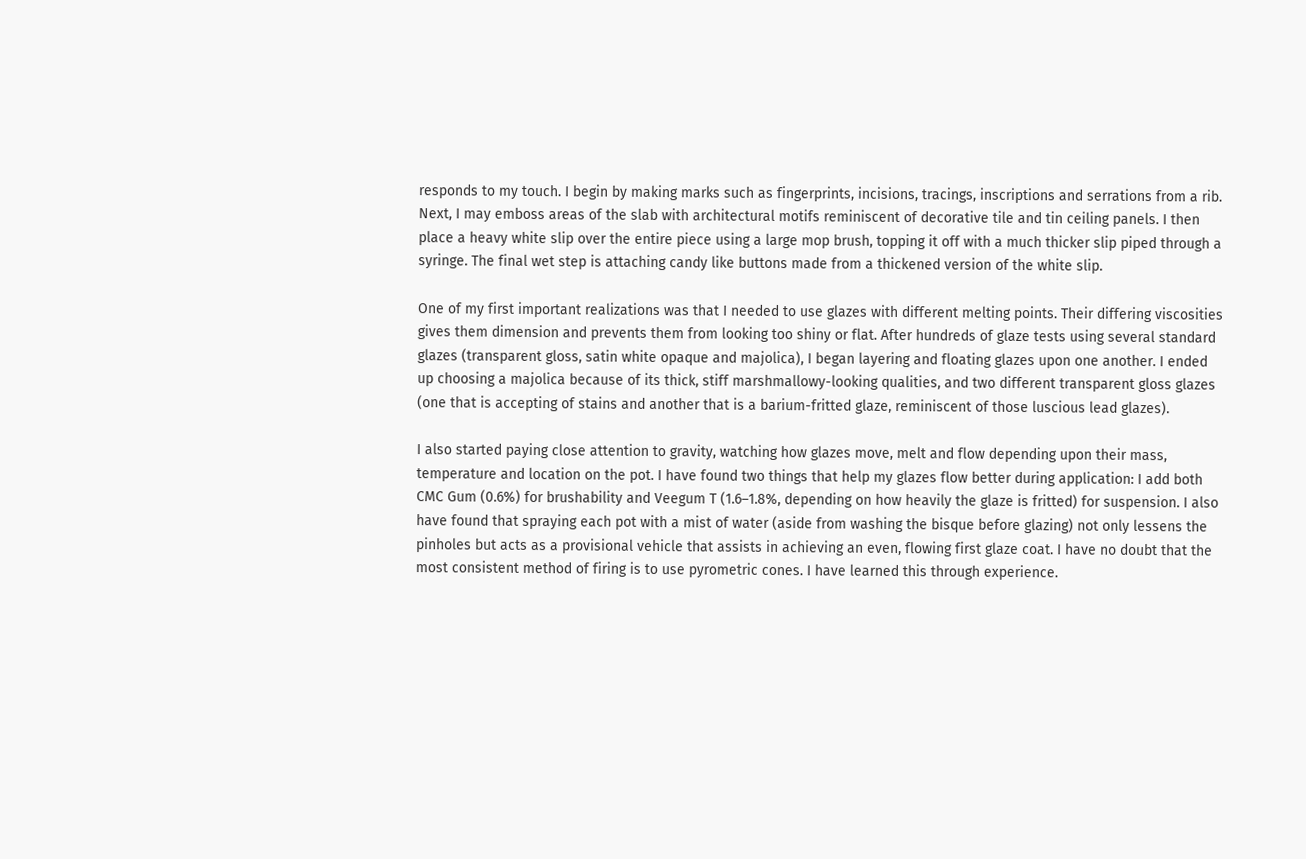responds to my touch. I begin by making marks such as fingerprints, incisions, tracings, inscriptions and serrations from a rib. Next, I may emboss areas of the slab with architectural motifs reminiscent of decorative tile and tin ceiling panels. I then place a heavy white slip over the entire piece using a large mop brush, topping it off with a much thicker slip piped through a syringe. The final wet step is attaching candy like buttons made from a thickened version of the white slip.

One of my first important realizations was that I needed to use glazes with different melting points. Their differing viscosities gives them dimension and prevents them from looking too shiny or flat. After hundreds of glaze tests using several standard glazes (transparent gloss, satin white opaque and majolica), I began layering and floating glazes upon one another. I ended up choosing a majolica because of its thick, stiff marshmallowy-looking qualities, and two different transparent gloss glazes (one that is accepting of stains and another that is a barium-fritted glaze, reminiscent of those luscious lead glazes).

I also started paying close attention to gravity, watching how glazes move, melt and flow depending upon their mass, temperature and location on the pot. I have found two things that help my glazes flow better during application: I add both CMC Gum (0.6%) for brushability and Veegum T (1.6–1.8%, depending on how heavily the glaze is fritted) for suspension. I also have found that spraying each pot with a mist of water (aside from washing the bisque before glazing) not only lessens the pinholes but acts as a provisional vehicle that assists in achieving an even, flowing first glaze coat. I have no doubt that the most consistent method of firing is to use pyrometric cones. I have learned this through experience.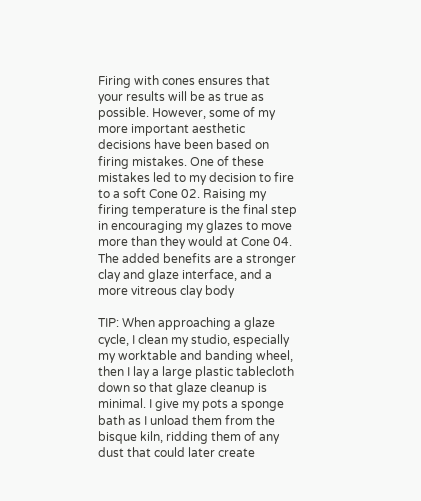Firing with cones ensures that your results will be as true as possible. However, some of my more important aesthetic decisions have been based on firing mistakes. One of these mistakes led to my decision to fire to a soft Cone 02. Raising my firing temperature is the final step in encouraging my glazes to move more than they would at Cone 04. The added benefits are a stronger clay and glaze interface, and a more vitreous clay body

TIP: When approaching a glaze cycle, I clean my studio, especially my worktable and banding wheel, then I lay a large plastic tablecloth down so that glaze cleanup is minimal. I give my pots a sponge bath as I unload them from the bisque kiln, ridding them of any dust that could later create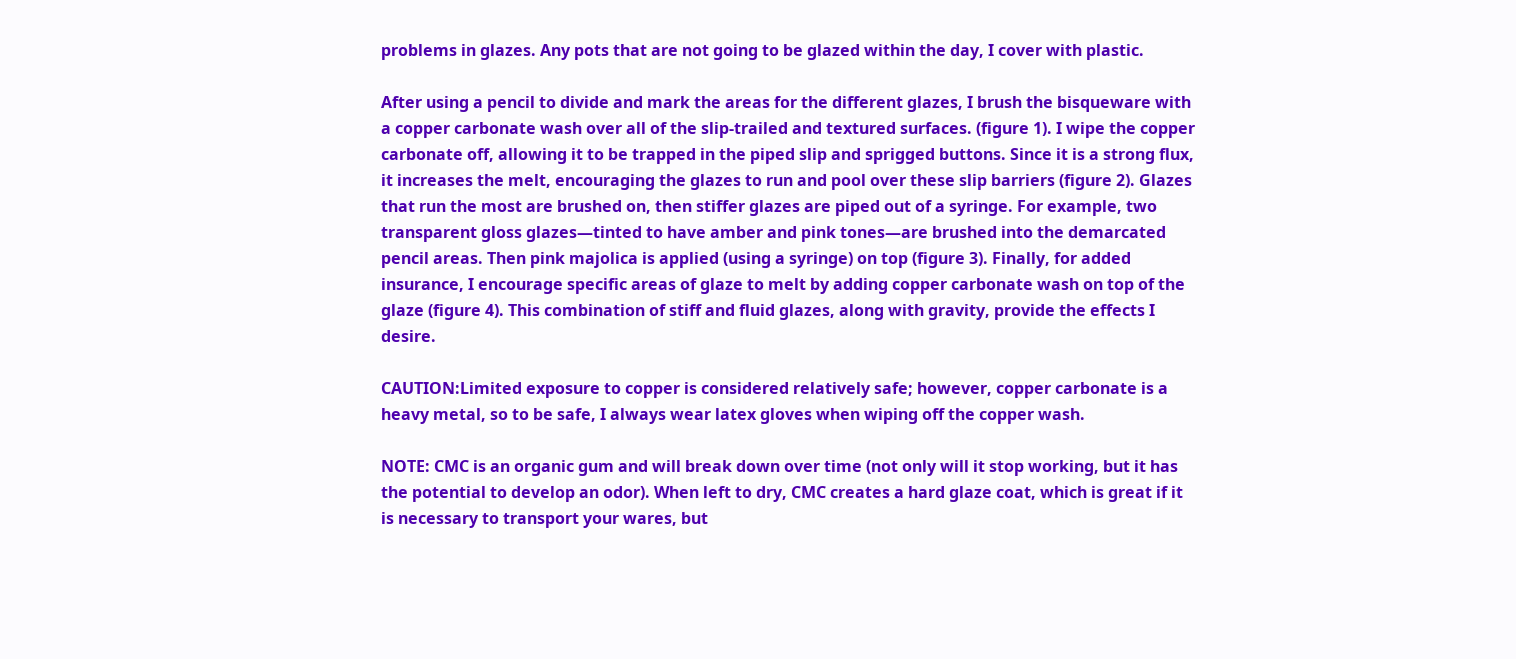problems in glazes. Any pots that are not going to be glazed within the day, I cover with plastic.

After using a pencil to divide and mark the areas for the different glazes, I brush the bisqueware with a copper carbonate wash over all of the slip-trailed and textured surfaces. (figure 1). I wipe the copper carbonate off, allowing it to be trapped in the piped slip and sprigged buttons. Since it is a strong flux, it increases the melt, encouraging the glazes to run and pool over these slip barriers (figure 2). Glazes that run the most are brushed on, then stiffer glazes are piped out of a syringe. For example, two transparent gloss glazes—tinted to have amber and pink tones—are brushed into the demarcated pencil areas. Then pink majolica is applied (using a syringe) on top (figure 3). Finally, for added insurance, I encourage specific areas of glaze to melt by adding copper carbonate wash on top of the glaze (figure 4). This combination of stiff and fluid glazes, along with gravity, provide the effects I desire.

CAUTION:Limited exposure to copper is considered relatively safe; however, copper carbonate is a heavy metal, so to be safe, I always wear latex gloves when wiping off the copper wash.

NOTE: CMC is an organic gum and will break down over time (not only will it stop working, but it has the potential to develop an odor). When left to dry, CMC creates a hard glaze coat, which is great if it is necessary to transport your wares, but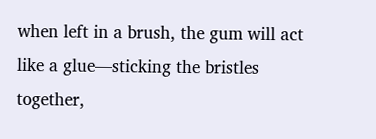when left in a brush, the gum will act like a glue—sticking the bristles together,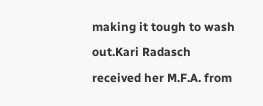making it tough to wash out.Kari Radasch received her M.F.A. from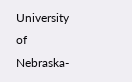University of Nebraska-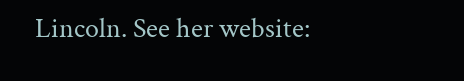Lincoln. See her website: